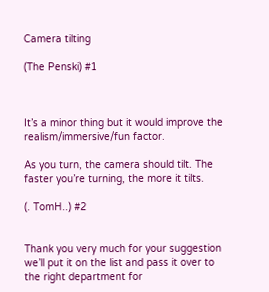Camera tilting

(The Penski) #1



It’s a minor thing but it would improve the realism/immersive/fun factor.

As you turn, the camera should tilt. The faster you’re turning, the more it tilts.

(. TomH..) #2


Thank you very much for your suggestion we’ll put it on the list and pass it over to the right department for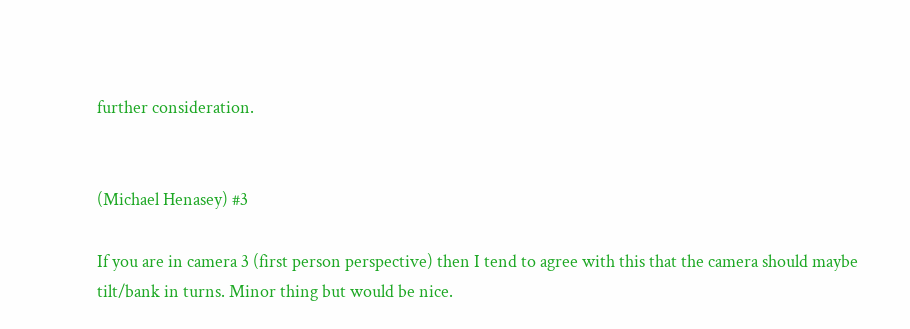further consideration.


(Michael Henasey) #3

If you are in camera 3 (first person perspective) then I tend to agree with this that the camera should maybe tilt/bank in turns. Minor thing but would be nice.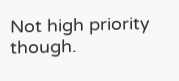Not high priority though.